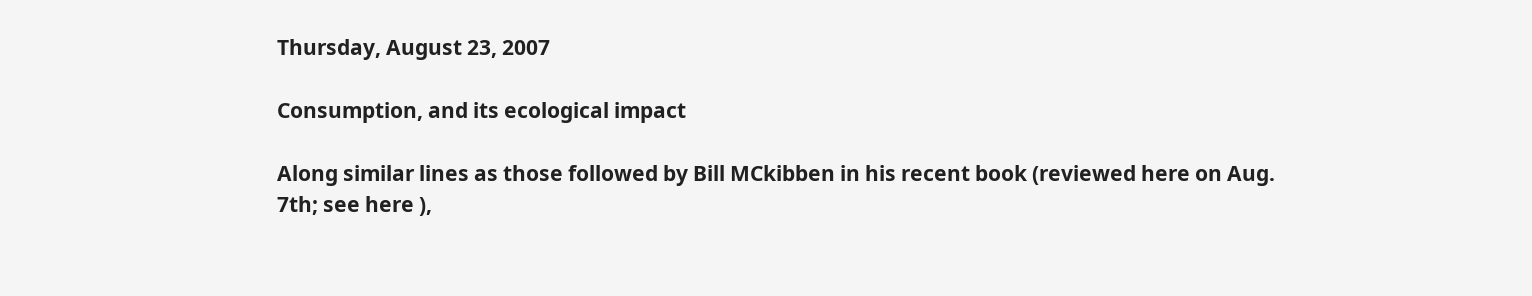Thursday, August 23, 2007

Consumption, and its ecological impact

Along similar lines as those followed by Bill MCkibben in his recent book (reviewed here on Aug.
7th; see here ),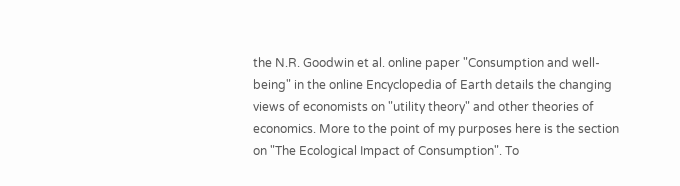the N.R. Goodwin et al. online paper "Consumption and well-being" in the online Encyclopedia of Earth details the changing views of economists on "utility theory" and other theories of economics. More to the point of my purposes here is the section on "The Ecological Impact of Consumption". To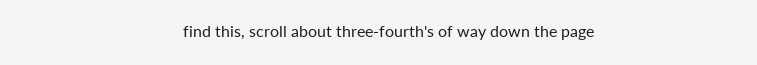find this, scroll about three-fourth's of way down the page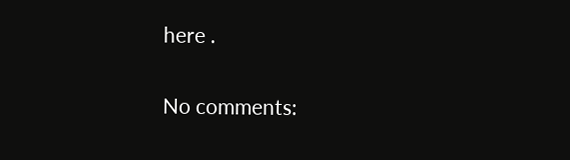here .

No comments: